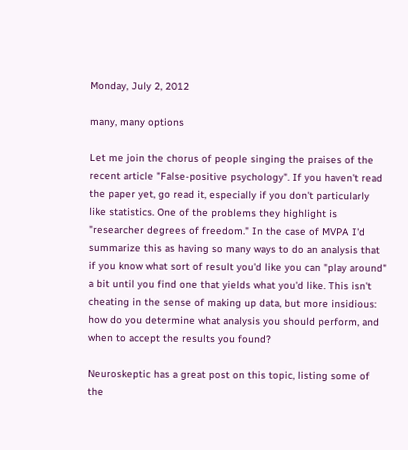Monday, July 2, 2012

many, many options

Let me join the chorus of people singing the praises of the recent article "False-positive psychology". If you haven't read the paper yet, go read it, especially if you don't particularly like statistics. One of the problems they highlight is "researcher degrees of freedom." In the case of MVPA I'd summarize this as having so many ways to do an analysis that if you know what sort of result you'd like you can "play around" a bit until you find one that yields what you'd like. This isn't cheating in the sense of making up data, but more insidious: how do you determine what analysis you should perform, and when to accept the results you found?

Neuroskeptic has a great post on this topic, listing some of the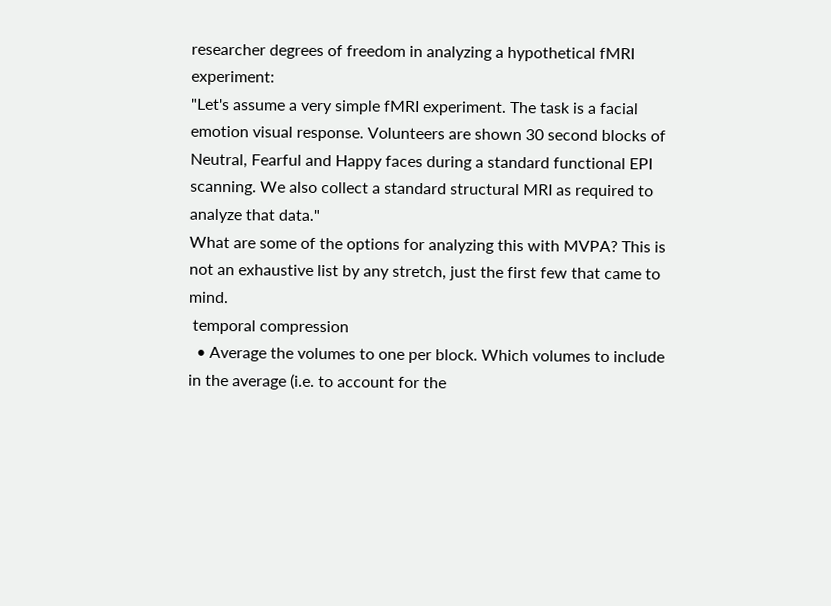researcher degrees of freedom in analyzing a hypothetical fMRI experiment:
"Let's assume a very simple fMRI experiment. The task is a facial emotion visual response. Volunteers are shown 30 second blocks of Neutral, Fearful and Happy faces during a standard functional EPI scanning. We also collect a standard structural MRI as required to analyze that data."
What are some of the options for analyzing this with MVPA? This is not an exhaustive list by any stretch, just the first few that came to mind.
 temporal compression
  • Average the volumes to one per block. Which volumes to include in the average (i.e. to account for the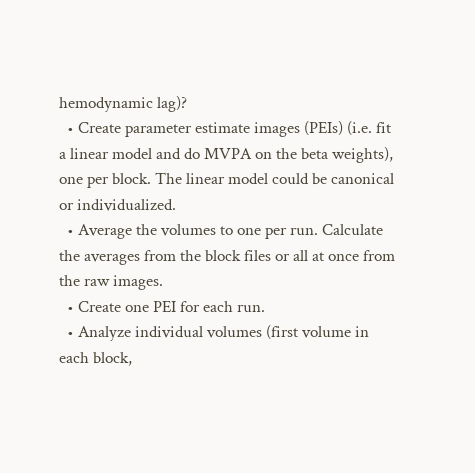hemodynamic lag)?
  • Create parameter estimate images (PEIs) (i.e. fit a linear model and do MVPA on the beta weights), one per block. The linear model could be canonical or individualized.
  • Average the volumes to one per run. Calculate the averages from the block files or all at once from the raw images.
  • Create one PEI for each run.
  • Analyze individual volumes (first volume in each block,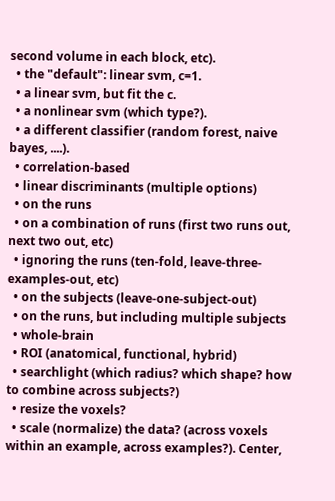second volume in each block, etc).
  • the "default": linear svm, c=1.
  • a linear svm, but fit the c.
  • a nonlinear svm (which type?).
  • a different classifier (random forest, naive bayes, ....).
  • correlation-based
  • linear discriminants (multiple options)
  • on the runs
  • on a combination of runs (first two runs out, next two out, etc)
  • ignoring the runs (ten-fold, leave-three-examples-out, etc)
  • on the subjects (leave-one-subject-out)
  • on the runs, but including multiple subjects
  • whole-brain
  • ROI (anatomical, functional, hybrid)
  • searchlight (which radius? which shape? how to combine across subjects?)
  • resize the voxels?
  • scale (normalize) the data? (across voxels within an example, across examples?). Center,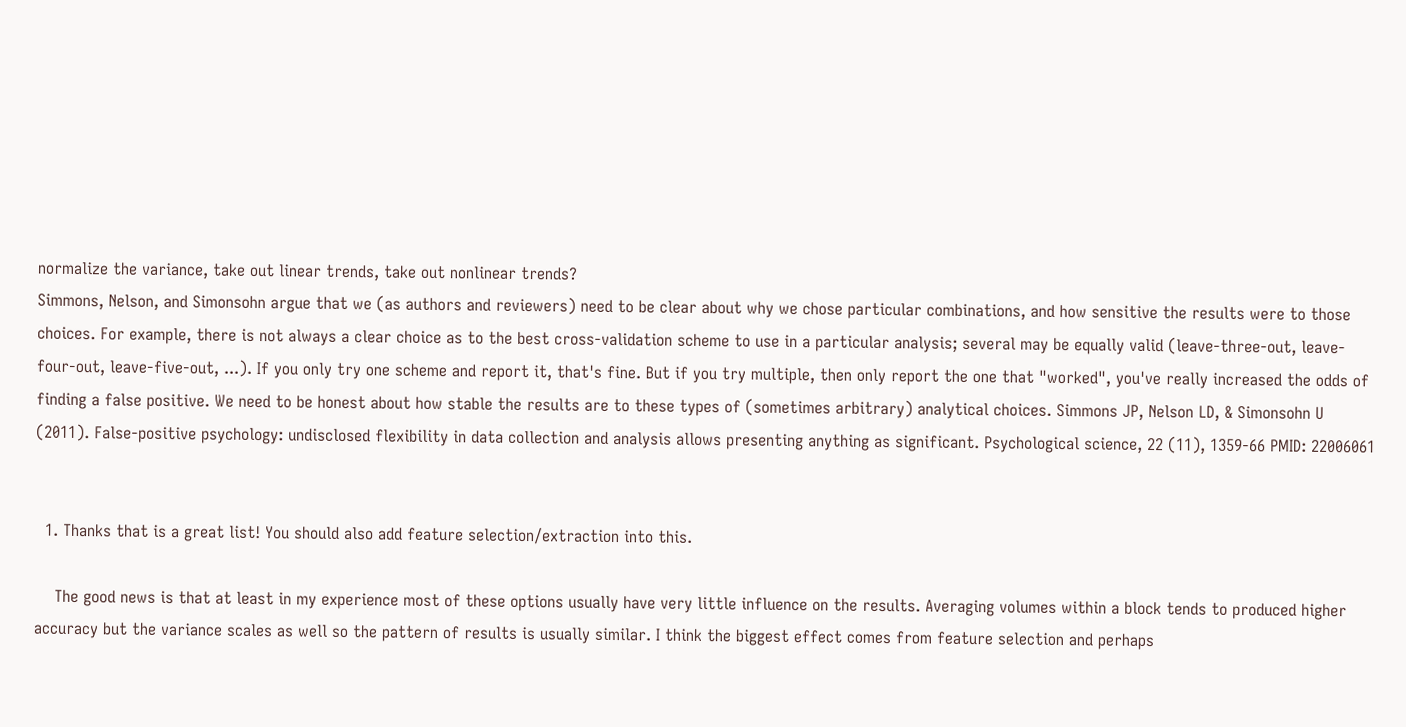normalize the variance, take out linear trends, take out nonlinear trends?
Simmons, Nelson, and Simonsohn argue that we (as authors and reviewers) need to be clear about why we chose particular combinations, and how sensitive the results were to those choices. For example, there is not always a clear choice as to the best cross-validation scheme to use in a particular analysis; several may be equally valid (leave-three-out, leave-four-out, leave-five-out, ...). If you only try one scheme and report it, that's fine. But if you try multiple, then only report the one that "worked", you've really increased the odds of finding a false positive. We need to be honest about how stable the results are to these types of (sometimes arbitrary) analytical choices. Simmons JP, Nelson LD, & Simonsohn U (2011). False-positive psychology: undisclosed flexibility in data collection and analysis allows presenting anything as significant. Psychological science, 22 (11), 1359-66 PMID: 22006061


  1. Thanks that is a great list! You should also add feature selection/extraction into this.

    The good news is that at least in my experience most of these options usually have very little influence on the results. Averaging volumes within a block tends to produced higher accuracy but the variance scales as well so the pattern of results is usually similar. I think the biggest effect comes from feature selection and perhaps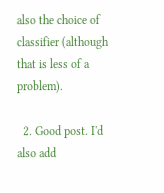also the choice of classifier (although that is less of a problem).

  2. Good post. I'd also add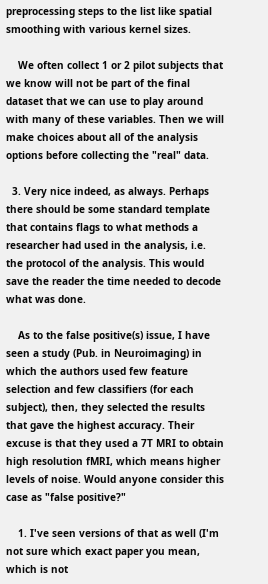preprocessing steps to the list like spatial smoothing with various kernel sizes.

    We often collect 1 or 2 pilot subjects that we know will not be part of the final dataset that we can use to play around with many of these variables. Then we will make choices about all of the analysis options before collecting the "real" data.

  3. Very nice indeed, as always. Perhaps there should be some standard template that contains flags to what methods a researcher had used in the analysis, i.e. the protocol of the analysis. This would save the reader the time needed to decode what was done.

    As to the false positive(s) issue, I have seen a study (Pub. in Neuroimaging) in which the authors used few feature selection and few classifiers (for each subject), then, they selected the results that gave the highest accuracy. Their excuse is that they used a 7T MRI to obtain high resolution fMRI, which means higher levels of noise. Would anyone consider this case as "false positive?"

    1. I've seen versions of that as well (I'm not sure which exact paper you mean, which is not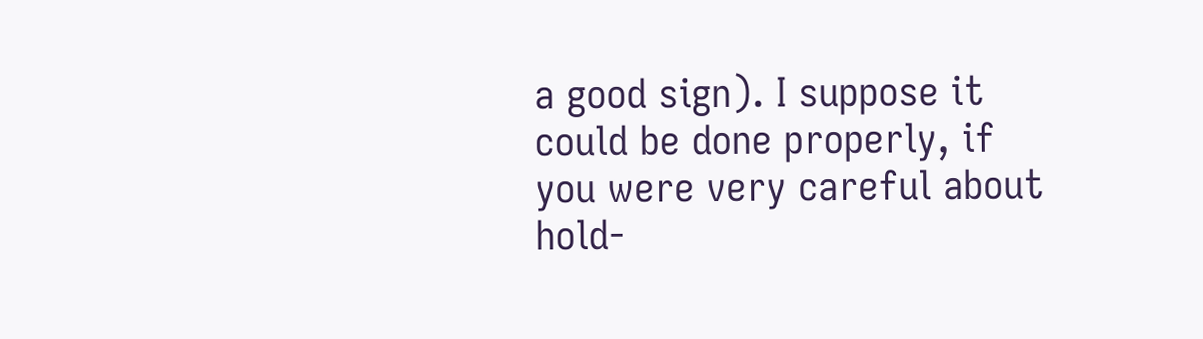a good sign). I suppose it could be done properly, if you were very careful about hold-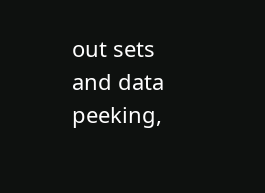out sets and data peeking,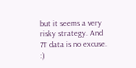but it seems a very risky strategy. And 7T data is no excuse. :)